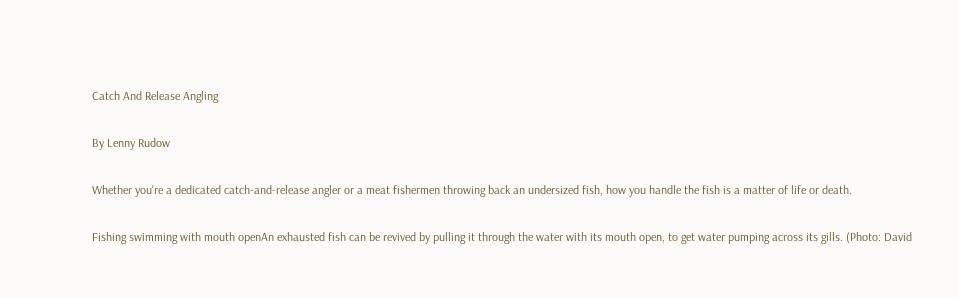Catch And Release Angling

By Lenny Rudow

Whether you're a dedicated catch-and-release angler or a meat fishermen throwing back an undersized fish, how you handle the fish is a matter of life or death.

Fishing swimming with mouth openAn exhausted fish can be revived by pulling it through the water with its mouth open, to get water pumping across its gills. (Photo: David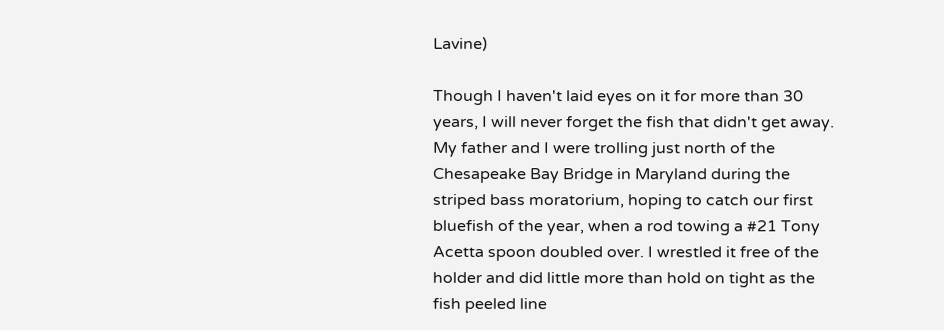Lavine)

Though I haven't laid eyes on it for more than 30 years, I will never forget the fish that didn't get away. My father and I were trolling just north of the Chesapeake Bay Bridge in Maryland during the striped bass moratorium, hoping to catch our first bluefish of the year, when a rod towing a #21 Tony Acetta spoon doubled over. I wrestled it free of the holder and did little more than hold on tight as the fish peeled line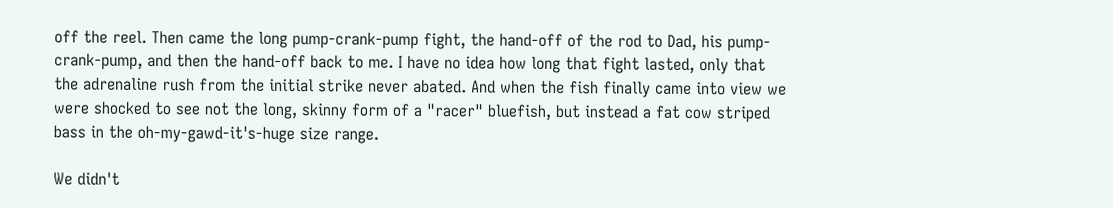off the reel. Then came the long pump-crank-pump fight, the hand-off of the rod to Dad, his pump-crank-pump, and then the hand-off back to me. I have no idea how long that fight lasted, only that the adrenaline rush from the initial strike never abated. And when the fish finally came into view we were shocked to see not the long, skinny form of a "racer" bluefish, but instead a fat cow striped bass in the oh-my-gawd-it's-huge size range.

We didn't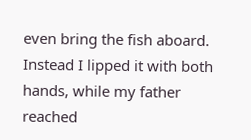even bring the fish aboard. Instead I lipped it with both hands, while my father reached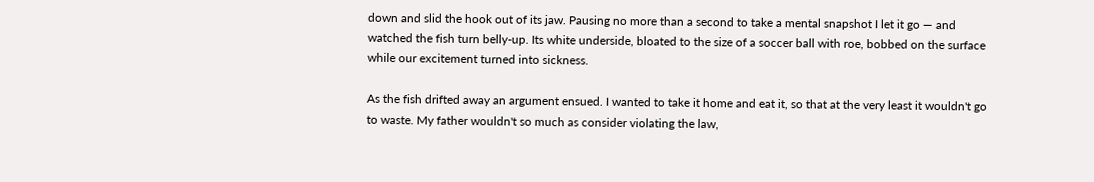down and slid the hook out of its jaw. Pausing no more than a second to take a mental snapshot I let it go — and watched the fish turn belly-up. Its white underside, bloated to the size of a soccer ball with roe, bobbed on the surface while our excitement turned into sickness.

As the fish drifted away an argument ensued. I wanted to take it home and eat it, so that at the very least it wouldn't go to waste. My father wouldn't so much as consider violating the law,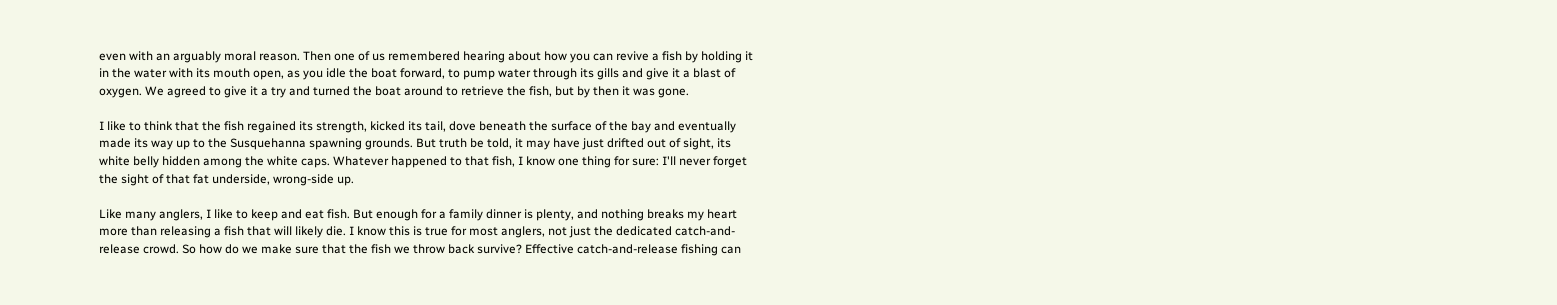even with an arguably moral reason. Then one of us remembered hearing about how you can revive a fish by holding it in the water with its mouth open, as you idle the boat forward, to pump water through its gills and give it a blast of oxygen. We agreed to give it a try and turned the boat around to retrieve the fish, but by then it was gone.

I like to think that the fish regained its strength, kicked its tail, dove beneath the surface of the bay and eventually made its way up to the Susquehanna spawning grounds. But truth be told, it may have just drifted out of sight, its white belly hidden among the white caps. Whatever happened to that fish, I know one thing for sure: I'll never forget the sight of that fat underside, wrong-side up.

Like many anglers, I like to keep and eat fish. But enough for a family dinner is plenty, and nothing breaks my heart more than releasing a fish that will likely die. I know this is true for most anglers, not just the dedicated catch-and-release crowd. So how do we make sure that the fish we throw back survive? Effective catch-and-release fishing can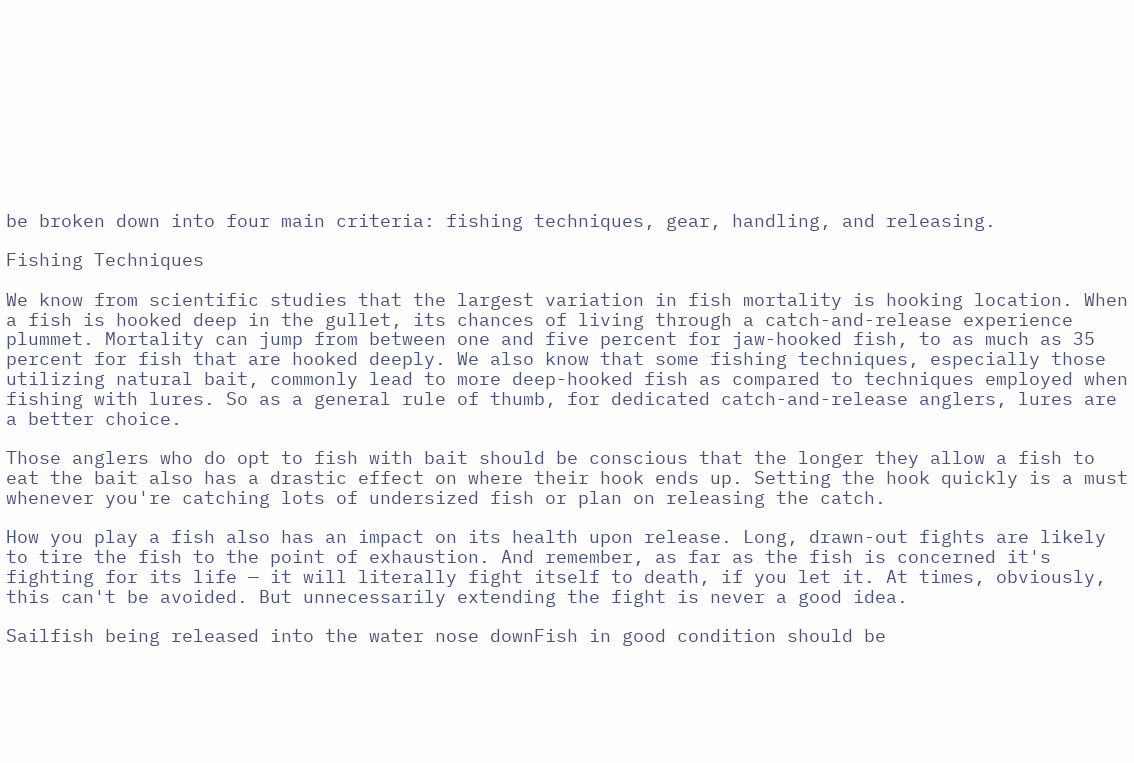be broken down into four main criteria: fishing techniques, gear, handling, and releasing.

Fishing Techniques

We know from scientific studies that the largest variation in fish mortality is hooking location. When a fish is hooked deep in the gullet, its chances of living through a catch-and-release experience plummet. Mortality can jump from between one and five percent for jaw-hooked fish, to as much as 35 percent for fish that are hooked deeply. We also know that some fishing techniques, especially those utilizing natural bait, commonly lead to more deep-hooked fish as compared to techniques employed when fishing with lures. So as a general rule of thumb, for dedicated catch-and-release anglers, lures are a better choice.

Those anglers who do opt to fish with bait should be conscious that the longer they allow a fish to eat the bait also has a drastic effect on where their hook ends up. Setting the hook quickly is a must whenever you're catching lots of undersized fish or plan on releasing the catch.

How you play a fish also has an impact on its health upon release. Long, drawn-out fights are likely to tire the fish to the point of exhaustion. And remember, as far as the fish is concerned it's fighting for its life — it will literally fight itself to death, if you let it. At times, obviously, this can't be avoided. But unnecessarily extending the fight is never a good idea.

Sailfish being released into the water nose downFish in good condition should be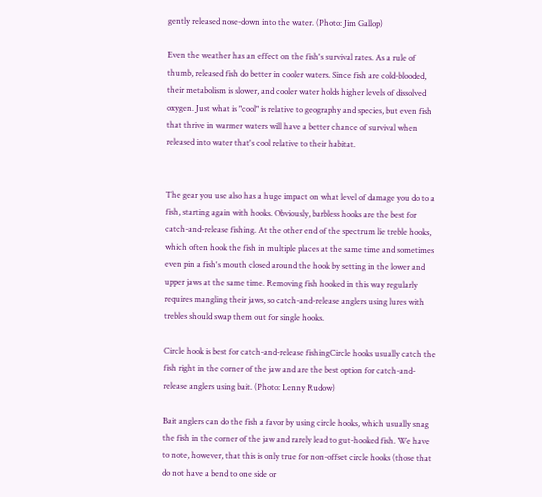gently released nose-down into the water. (Photo: Jim Gallop)

Even the weather has an effect on the fish's survival rates. As a rule of thumb, released fish do better in cooler waters. Since fish are cold-blooded, their metabolism is slower, and cooler water holds higher levels of dissolved oxygen. Just what is "cool" is relative to geography and species, but even fish that thrive in warmer waters will have a better chance of survival when released into water that's cool relative to their habitat.


The gear you use also has a huge impact on what level of damage you do to a fish, starting again with hooks. Obviously, barbless hooks are the best for catch-and-release fishing. At the other end of the spectrum lie treble hooks, which often hook the fish in multiple places at the same time and sometimes even pin a fish's mouth closed around the hook by setting in the lower and upper jaws at the same time. Removing fish hooked in this way regularly requires mangling their jaws, so catch-and-release anglers using lures with trebles should swap them out for single hooks.

Circle hook is best for catch-and-release fishingCircle hooks usually catch the fish right in the corner of the jaw and are the best option for catch-and-release anglers using bait. (Photo: Lenny Rudow)

Bait anglers can do the fish a favor by using circle hooks, which usually snag the fish in the corner of the jaw and rarely lead to gut-hooked fish. We have to note, however, that this is only true for non-offset circle hooks (those that do not have a bend to one side or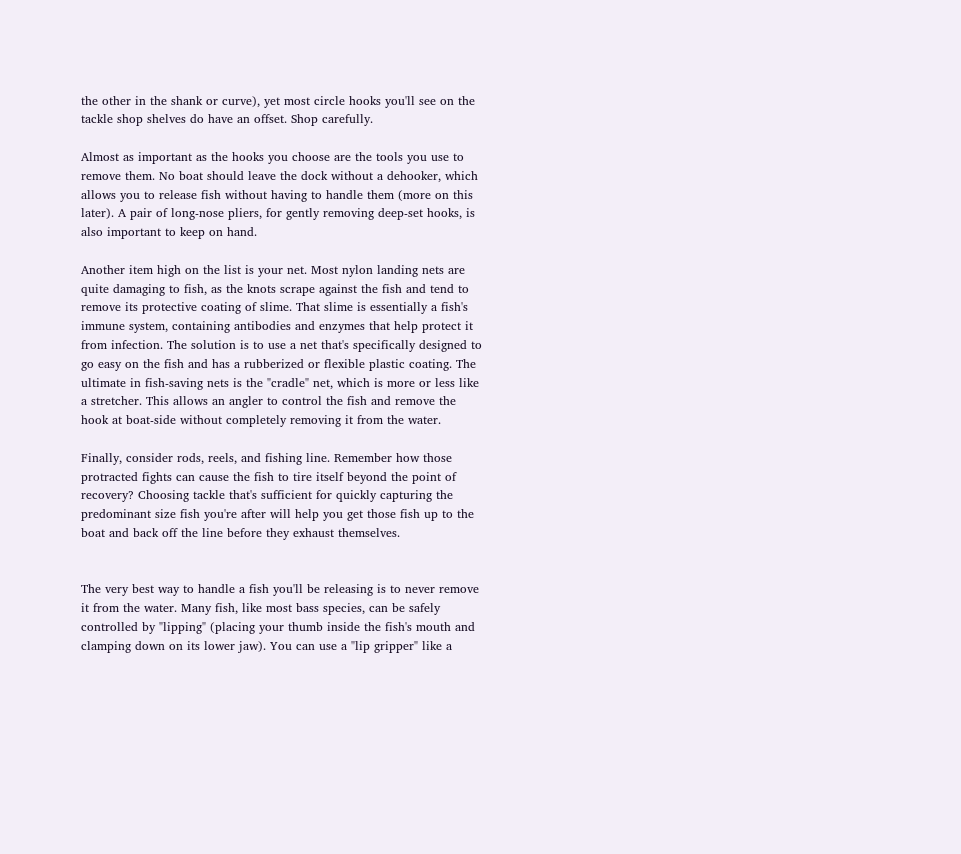the other in the shank or curve), yet most circle hooks you'll see on the tackle shop shelves do have an offset. Shop carefully.

Almost as important as the hooks you choose are the tools you use to remove them. No boat should leave the dock without a dehooker, which allows you to release fish without having to handle them (more on this later). A pair of long-nose pliers, for gently removing deep-set hooks, is also important to keep on hand.

Another item high on the list is your net. Most nylon landing nets are quite damaging to fish, as the knots scrape against the fish and tend to remove its protective coating of slime. That slime is essentially a fish's immune system, containing antibodies and enzymes that help protect it from infection. The solution is to use a net that's specifically designed to go easy on the fish and has a rubberized or flexible plastic coating. The ultimate in fish-saving nets is the "cradle" net, which is more or less like a stretcher. This allows an angler to control the fish and remove the hook at boat-side without completely removing it from the water.

Finally, consider rods, reels, and fishing line. Remember how those protracted fights can cause the fish to tire itself beyond the point of recovery? Choosing tackle that's sufficient for quickly capturing the predominant size fish you're after will help you get those fish up to the boat and back off the line before they exhaust themselves.


The very best way to handle a fish you'll be releasing is to never remove it from the water. Many fish, like most bass species, can be safely controlled by "lipping" (placing your thumb inside the fish's mouth and clamping down on its lower jaw). You can use a "lip gripper" like a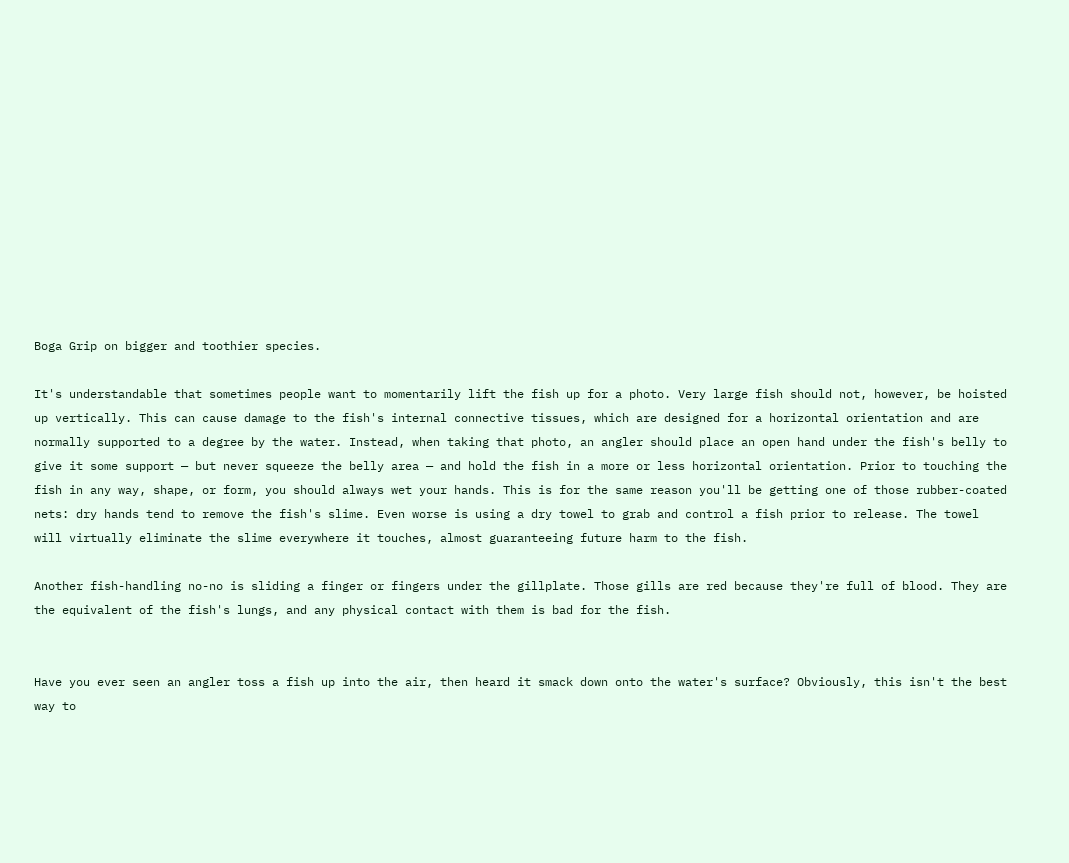Boga Grip on bigger and toothier species.

It's understandable that sometimes people want to momentarily lift the fish up for a photo. Very large fish should not, however, be hoisted up vertically. This can cause damage to the fish's internal connective tissues, which are designed for a horizontal orientation and are normally supported to a degree by the water. Instead, when taking that photo, an angler should place an open hand under the fish's belly to give it some support — but never squeeze the belly area — and hold the fish in a more or less horizontal orientation. Prior to touching the fish in any way, shape, or form, you should always wet your hands. This is for the same reason you'll be getting one of those rubber-coated nets: dry hands tend to remove the fish's slime. Even worse is using a dry towel to grab and control a fish prior to release. The towel will virtually eliminate the slime everywhere it touches, almost guaranteeing future harm to the fish.

Another fish-handling no-no is sliding a finger or fingers under the gillplate. Those gills are red because they're full of blood. They are the equivalent of the fish's lungs, and any physical contact with them is bad for the fish.


Have you ever seen an angler toss a fish up into the air, then heard it smack down onto the water's surface? Obviously, this isn't the best way to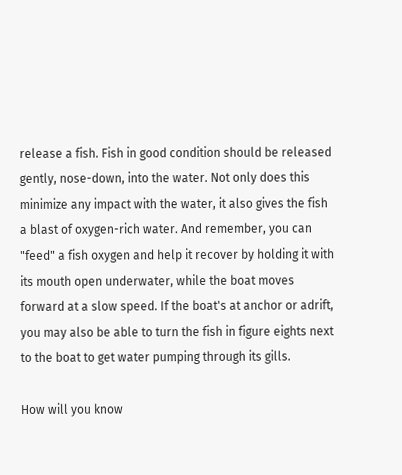release a fish. Fish in good condition should be released gently, nose-down, into the water. Not only does this minimize any impact with the water, it also gives the fish a blast of oxygen-rich water. And remember, you can "feed" a fish oxygen and help it recover by holding it with its mouth open underwater, while the boat moves forward at a slow speed. If the boat's at anchor or adrift, you may also be able to turn the fish in figure eights next to the boat to get water pumping through its gills.

How will you know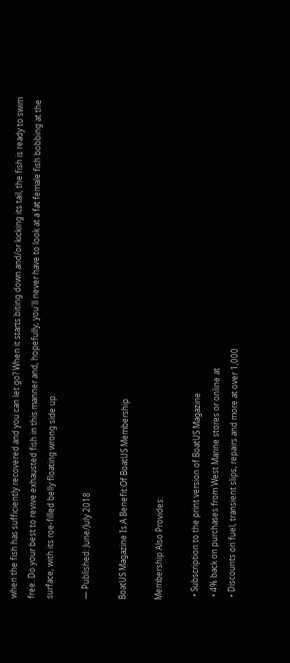when the fish has sufficiently recovered and you can let go? When it starts biting down and/or kicking its tail, the fish is ready to swim free. Do your best to revive exhausted fish in this manner and, hopefully, you'll never have to look at a fat female fish bobbing at the surface, with its roe-filled belly floating wrong side up.

— Published: June/July 2018

BoatUS Magazine Is A Benefit Of BoatUS Membership

Membership Also Provides:

  • Subscription to the print version of BoatUS Magazine
  • 4% back on purchases from West Marine stores or online at
  • Discounts on fuel, transient slips, repairs and more at over 1,000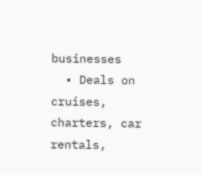businesses
  • Deals on cruises, charters, car rentals,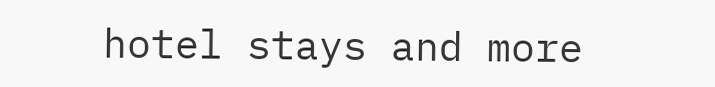hotel stays and more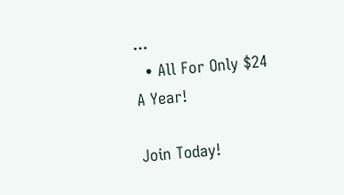...
  • All For Only $24 A Year!

Join Today!